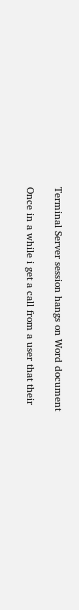Terminal Server session hangs on Word document

Once in a while i get a call from a user that their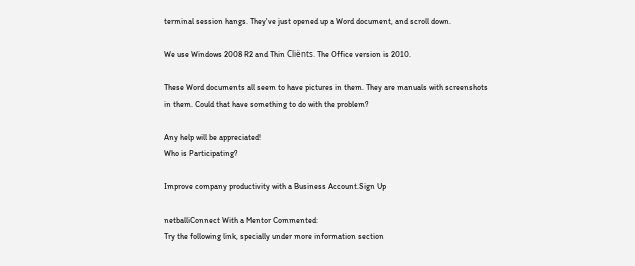terminal session hangs. They've just opened up a Word document, and scroll down.

We use Windows 2008 R2 and Thin Cliënts. The Office version is 2010.

These Word documents all seem to have pictures in them. They are manuals with screenshots in them. Could that have something to do with the problem?

Any help will be appreciated!
Who is Participating?

Improve company productivity with a Business Account.Sign Up

netballiConnect With a Mentor Commented:
Try the following link, specially under more information section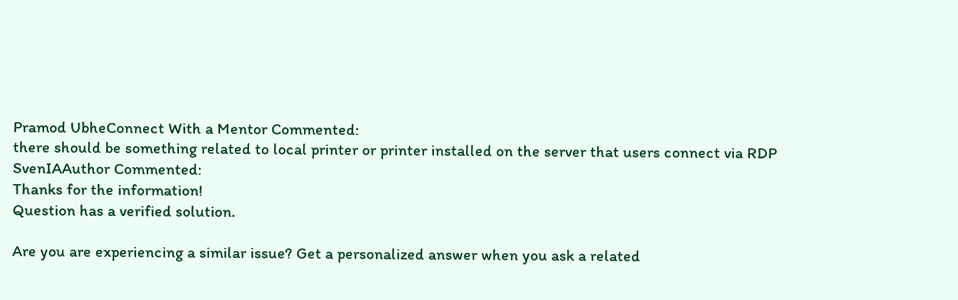Pramod UbheConnect With a Mentor Commented:
there should be something related to local printer or printer installed on the server that users connect via RDP
SvenIAAuthor Commented:
Thanks for the information!
Question has a verified solution.

Are you are experiencing a similar issue? Get a personalized answer when you ask a related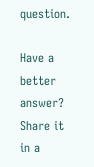question.

Have a better answer? Share it in a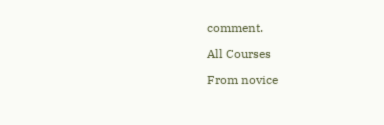comment.

All Courses

From novice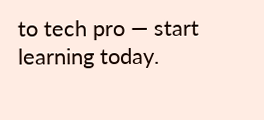to tech pro — start learning today.